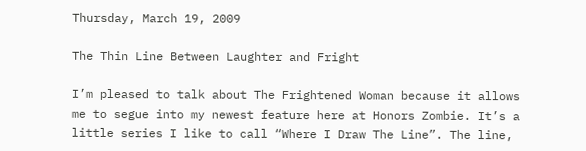Thursday, March 19, 2009

The Thin Line Between Laughter and Fright

I’m pleased to talk about The Frightened Woman because it allows me to segue into my newest feature here at Honors Zombie. It’s a little series I like to call “Where I Draw The Line”. The line,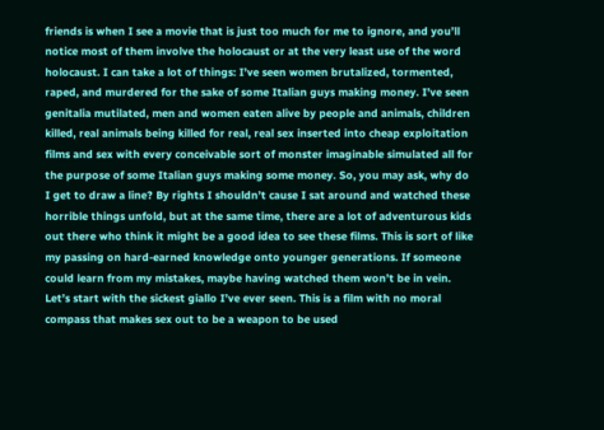friends is when I see a movie that is just too much for me to ignore, and you’ll notice most of them involve the holocaust or at the very least use of the word holocaust. I can take a lot of things: I’ve seen women brutalized, tormented, raped, and murdered for the sake of some Italian guys making money. I’ve seen genitalia mutilated, men and women eaten alive by people and animals, children killed, real animals being killed for real, real sex inserted into cheap exploitation films and sex with every conceivable sort of monster imaginable simulated all for the purpose of some Italian guys making some money. So, you may ask, why do I get to draw a line? By rights I shouldn’t cause I sat around and watched these horrible things unfold, but at the same time, there are a lot of adventurous kids out there who think it might be a good idea to see these films. This is sort of like my passing on hard-earned knowledge onto younger generations. If someone could learn from my mistakes, maybe having watched them won’t be in vein. Let’s start with the sickest giallo I’ve ever seen. This is a film with no moral compass that makes sex out to be a weapon to be used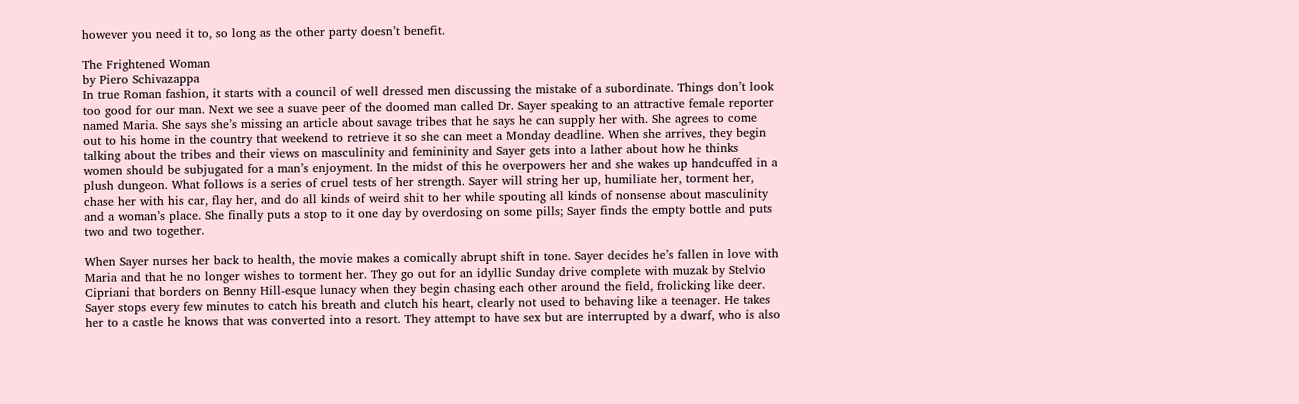however you need it to, so long as the other party doesn’t benefit.

The Frightened Woman
by Piero Schivazappa
In true Roman fashion, it starts with a council of well dressed men discussing the mistake of a subordinate. Things don’t look too good for our man. Next we see a suave peer of the doomed man called Dr. Sayer speaking to an attractive female reporter named Maria. She says she’s missing an article about savage tribes that he says he can supply her with. She agrees to come out to his home in the country that weekend to retrieve it so she can meet a Monday deadline. When she arrives, they begin talking about the tribes and their views on masculinity and femininity and Sayer gets into a lather about how he thinks women should be subjugated for a man’s enjoyment. In the midst of this he overpowers her and she wakes up handcuffed in a plush dungeon. What follows is a series of cruel tests of her strength. Sayer will string her up, humiliate her, torment her, chase her with his car, flay her, and do all kinds of weird shit to her while spouting all kinds of nonsense about masculinity and a woman’s place. She finally puts a stop to it one day by overdosing on some pills; Sayer finds the empty bottle and puts two and two together.

When Sayer nurses her back to health, the movie makes a comically abrupt shift in tone. Sayer decides he’s fallen in love with Maria and that he no longer wishes to torment her. They go out for an idyllic Sunday drive complete with muzak by Stelvio Cipriani that borders on Benny Hill-esque lunacy when they begin chasing each other around the field, frolicking like deer. Sayer stops every few minutes to catch his breath and clutch his heart, clearly not used to behaving like a teenager. He takes her to a castle he knows that was converted into a resort. They attempt to have sex but are interrupted by a dwarf, who is also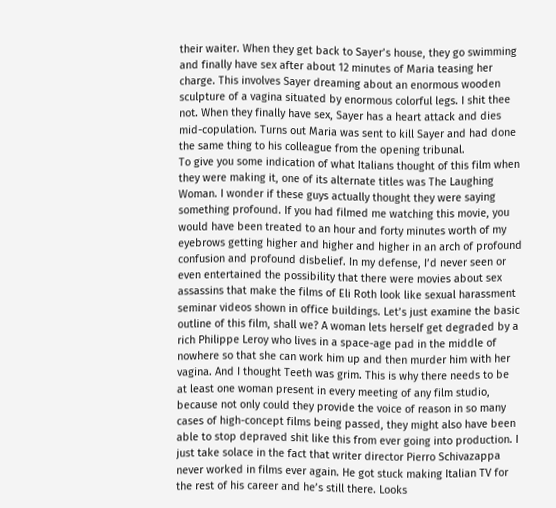their waiter. When they get back to Sayer’s house, they go swimming and finally have sex after about 12 minutes of Maria teasing her charge. This involves Sayer dreaming about an enormous wooden sculpture of a vagina situated by enormous colorful legs. I shit thee not. When they finally have sex, Sayer has a heart attack and dies mid-copulation. Turns out Maria was sent to kill Sayer and had done the same thing to his colleague from the opening tribunal.
To give you some indication of what Italians thought of this film when they were making it, one of its alternate titles was The Laughing Woman. I wonder if these guys actually thought they were saying something profound. If you had filmed me watching this movie, you would have been treated to an hour and forty minutes worth of my eyebrows getting higher and higher and higher in an arch of profound confusion and profound disbelief. In my defense, I’d never seen or even entertained the possibility that there were movies about sex assassins that make the films of Eli Roth look like sexual harassment seminar videos shown in office buildings. Let’s just examine the basic outline of this film, shall we? A woman lets herself get degraded by a rich Philippe Leroy who lives in a space-age pad in the middle of nowhere so that she can work him up and then murder him with her vagina. And I thought Teeth was grim. This is why there needs to be at least one woman present in every meeting of any film studio, because not only could they provide the voice of reason in so many cases of high-concept films being passed, they might also have been able to stop depraved shit like this from ever going into production. I just take solace in the fact that writer director Pierro Schivazappa never worked in films ever again. He got stuck making Italian TV for the rest of his career and he’s still there. Looks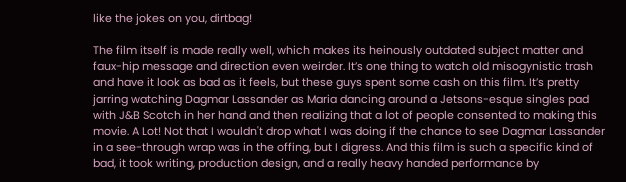like the jokes on you, dirtbag!

The film itself is made really well, which makes its heinously outdated subject matter and faux-hip message and direction even weirder. It’s one thing to watch old misogynistic trash and have it look as bad as it feels, but these guys spent some cash on this film. It’s pretty jarring watching Dagmar Lassander as Maria dancing around a Jetsons-esque singles pad with J&B Scotch in her hand and then realizing that a lot of people consented to making this movie. A Lot! Not that I wouldn't drop what I was doing if the chance to see Dagmar Lassander in a see-through wrap was in the offing, but I digress. And this film is such a specific kind of bad, it took writing, production design, and a really heavy handed performance by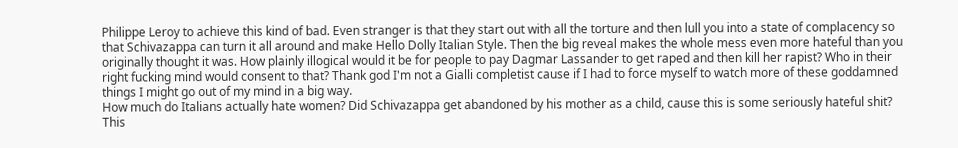Philippe Leroy to achieve this kind of bad. Even stranger is that they start out with all the torture and then lull you into a state of complacency so that Schivazappa can turn it all around and make Hello Dolly Italian Style. Then the big reveal makes the whole mess even more hateful than you originally thought it was. How plainly illogical would it be for people to pay Dagmar Lassander to get raped and then kill her rapist? Who in their right fucking mind would consent to that? Thank god I'm not a Gialli completist cause if I had to force myself to watch more of these goddamned things I might go out of my mind in a big way.
How much do Italians actually hate women? Did Schivazappa get abandoned by his mother as a child, cause this is some seriously hateful shit? This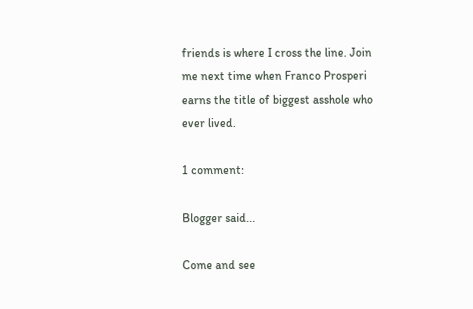friends is where I cross the line. Join me next time when Franco Prosperi earns the title of biggest asshole who ever lived.

1 comment:

Blogger said...

Come and see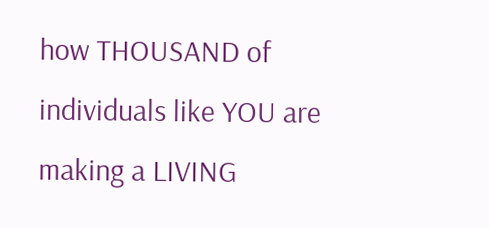how THOUSAND of individuals like YOU are making a LIVING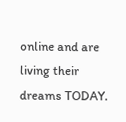online and are living their dreams TODAY.